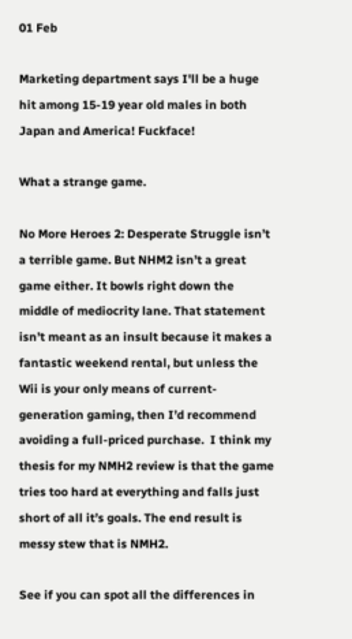01 Feb

Marketing department says I'll be a huge hit among 15-19 year old males in both Japan and America! Fuckface!

What a strange game.

No More Heroes 2: Desperate Struggle isn’t a terrible game. But NHM2 isn’t a great game either. It bowls right down the middle of mediocrity lane. That statement isn’t meant as an insult because it makes a fantastic weekend rental, but unless the Wii is your only means of current-generation gaming, then I’d recommend avoiding a full-priced purchase.  I think my thesis for my NMH2 review is that the game tries too hard at everything and falls just short of all it’s goals. The end result is messy stew that is NMH2.

See if you can spot all the differences in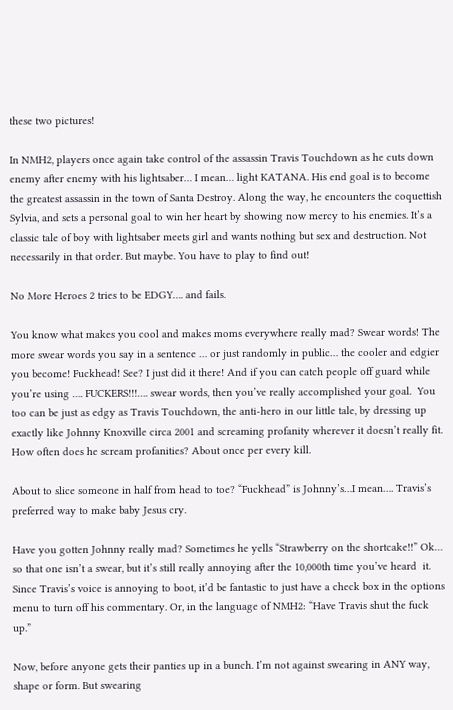these two pictures!

In NMH2, players once again take control of the assassin Travis Touchdown as he cuts down enemy after enemy with his lightsaber… I mean… light KATANA. His end goal is to become the greatest assassin in the town of Santa Destroy. Along the way, he encounters the coquettish Sylvia, and sets a personal goal to win her heart by showing now mercy to his enemies. It’s a classic tale of boy with lightsaber meets girl and wants nothing but sex and destruction. Not necessarily in that order. But maybe. You have to play to find out!

No More Heroes 2 tries to be EDGY…. and fails.

You know what makes you cool and makes moms everywhere really mad? Swear words! The more swear words you say in a sentence … or just randomly in public… the cooler and edgier you become! Fuckhead! See? I just did it there! And if you can catch people off guard while you’re using …. FUCKERS!!!…. swear words, then you’ve really accomplished your goal.  You too can be just as edgy as Travis Touchdown, the anti-hero in our little tale, by dressing up exactly like Johnny Knoxville circa 2001 and screaming profanity wherever it doesn’t really fit. How often does he scream profanities? About once per every kill.

About to slice someone in half from head to toe? “Fuckhead” is Johnny’s…I mean…. Travis’s preferred way to make baby Jesus cry.

Have you gotten Johnny really mad? Sometimes he yells “Strawberry on the shortcake!!” Ok… so that one isn’t a swear, but it’s still really annoying after the 10,000th time you’ve heard  it. Since Travis’s voice is annoying to boot, it’d be fantastic to just have a check box in the options menu to turn off his commentary. Or, in the language of NMH2: “Have Travis shut the fuck up.”

Now, before anyone gets their panties up in a bunch. I’m not against swearing in ANY way, shape or form. But swearing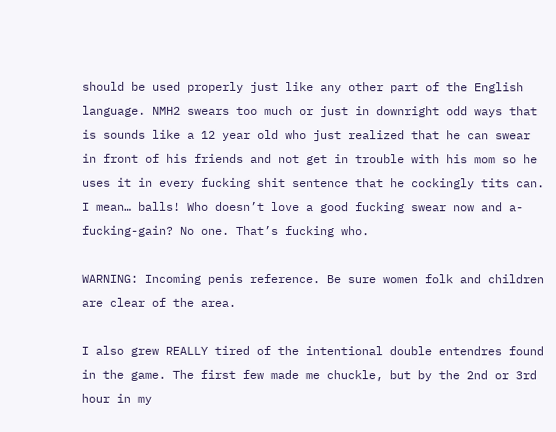should be used properly just like any other part of the English language. NMH2 swears too much or just in downright odd ways that is sounds like a 12 year old who just realized that he can swear in front of his friends and not get in trouble with his mom so he uses it in every fucking shit sentence that he cockingly tits can. I mean… balls! Who doesn’t love a good fucking swear now and a-fucking-gain? No one. That’s fucking who.

WARNING: Incoming penis reference. Be sure women folk and children are clear of the area.

I also grew REALLY tired of the intentional double entendres found in the game. The first few made me chuckle, but by the 2nd or 3rd hour in my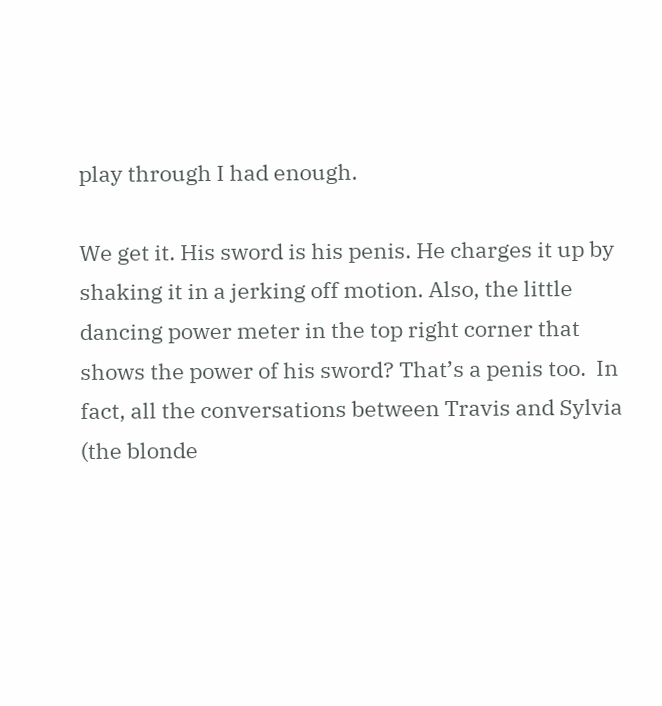play through I had enough.

We get it. His sword is his penis. He charges it up by shaking it in a jerking off motion. Also, the little dancing power meter in the top right corner that shows the power of his sword? That’s a penis too.  In fact, all the conversations between Travis and Sylvia (the blonde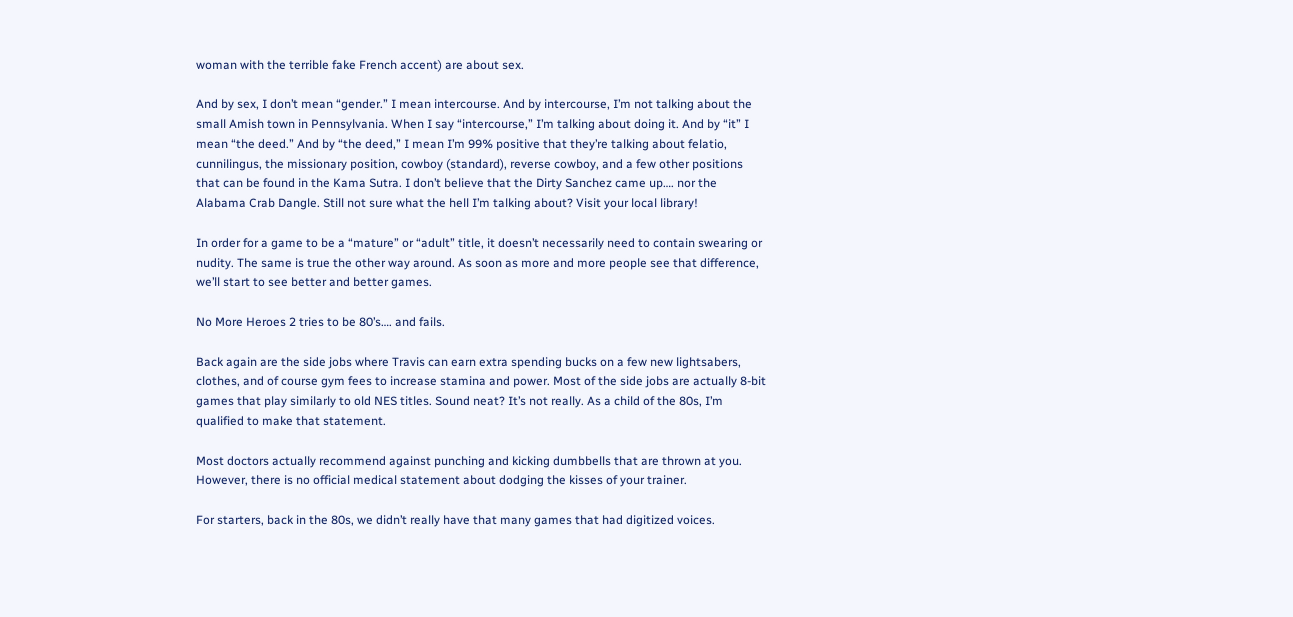woman with the terrible fake French accent) are about sex.

And by sex, I don’t mean “gender.” I mean intercourse. And by intercourse, I’m not talking about the small Amish town in Pennsylvania. When I say “intercourse,” I’m talking about doing it. And by “it” I mean “the deed.” And by “the deed,” I mean I’m 99% positive that they’re talking about felatio,  cunnilingus, the missionary position, cowboy (standard), reverse cowboy, and a few other positions that can be found in the Kama Sutra. I don’t believe that the Dirty Sanchez came up…. nor the Alabama Crab Dangle. Still not sure what the hell I’m talking about? Visit your local library!

In order for a game to be a “mature” or “adult” title, it doesn’t necessarily need to contain swearing or nudity. The same is true the other way around. As soon as more and more people see that difference, we’ll start to see better and better games.

No More Heroes 2 tries to be 80’s…. and fails.

Back again are the side jobs where Travis can earn extra spending bucks on a few new lightsabers, clothes, and of course gym fees to increase stamina and power. Most of the side jobs are actually 8-bit games that play similarly to old NES titles. Sound neat? It’s not really. As a child of the 80s, I’m qualified to make that statement.

Most doctors actually recommend against punching and kicking dumbbells that are thrown at you. However, there is no official medical statement about dodging the kisses of your trainer.

For starters, back in the 80s, we didn’t really have that many games that had digitized voices.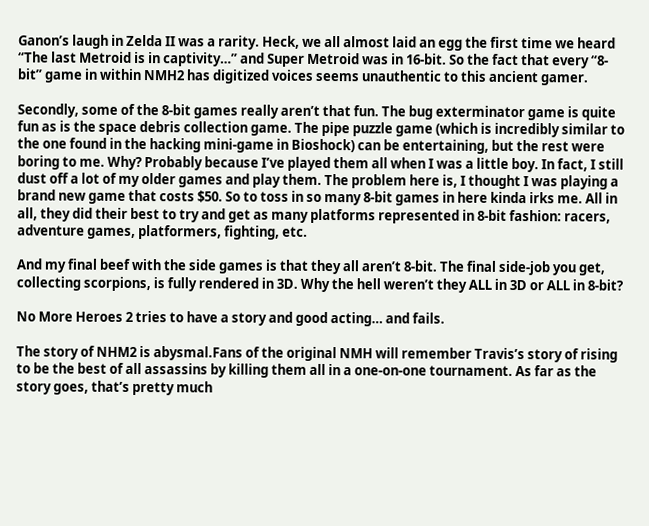Ganon’s laugh in Zelda II was a rarity. Heck, we all almost laid an egg the first time we heard “The last Metroid is in captivity…” and Super Metroid was in 16-bit. So the fact that every “8-bit” game in within NMH2 has digitized voices seems unauthentic to this ancient gamer.

Secondly, some of the 8-bit games really aren’t that fun. The bug exterminator game is quite fun as is the space debris collection game. The pipe puzzle game (which is incredibly similar to the one found in the hacking mini-game in Bioshock) can be entertaining, but the rest were boring to me. Why? Probably because I’ve played them all when I was a little boy. In fact, I still dust off a lot of my older games and play them. The problem here is, I thought I was playing a brand new game that costs $50. So to toss in so many 8-bit games in here kinda irks me. All in all, they did their best to try and get as many platforms represented in 8-bit fashion: racers, adventure games, platformers, fighting, etc.

And my final beef with the side games is that they all aren’t 8-bit. The final side-job you get, collecting scorpions, is fully rendered in 3D. Why the hell weren’t they ALL in 3D or ALL in 8-bit?

No More Heroes 2 tries to have a story and good acting… and fails.

The story of NHM2 is abysmal.Fans of the original NMH will remember Travis’s story of rising to be the best of all assassins by killing them all in a one-on-one tournament. As far as the story goes, that’s pretty much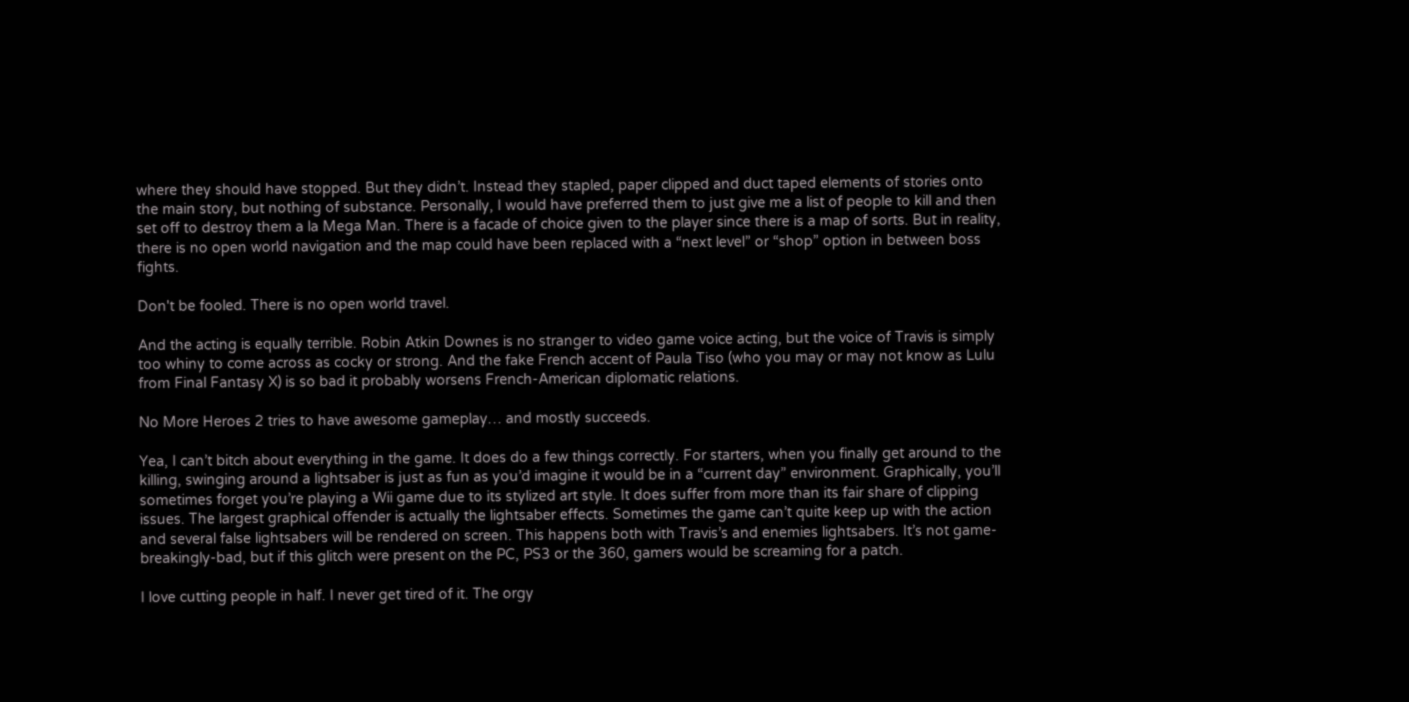where they should have stopped. But they didn’t. Instead they stapled, paper clipped and duct taped elements of stories onto the main story, but nothing of substance. Personally, I would have preferred them to just give me a list of people to kill and then set off to destroy them a la Mega Man. There is a facade of choice given to the player since there is a map of sorts. But in reality, there is no open world navigation and the map could have been replaced with a “next level” or “shop” option in between boss fights.

Don't be fooled. There is no open world travel.

And the acting is equally terrible. Robin Atkin Downes is no stranger to video game voice acting, but the voice of Travis is simply too whiny to come across as cocky or strong. And the fake French accent of Paula Tiso (who you may or may not know as Lulu from Final Fantasy X) is so bad it probably worsens French-American diplomatic relations.

No More Heroes 2 tries to have awesome gameplay… and mostly succeeds.

Yea, I can’t bitch about everything in the game. It does do a few things correctly. For starters, when you finally get around to the killing, swinging around a lightsaber is just as fun as you’d imagine it would be in a “current day” environment. Graphically, you’ll sometimes forget you’re playing a Wii game due to its stylized art style. It does suffer from more than its fair share of clipping issues. The largest graphical offender is actually the lightsaber effects. Sometimes the game can’t quite keep up with the action and several false lightsabers will be rendered on screen. This happens both with Travis’s and enemies lightsabers. It’s not game-breakingly-bad, but if this glitch were present on the PC, PS3 or the 360, gamers would be screaming for a patch.

I love cutting people in half. I never get tired of it. The orgy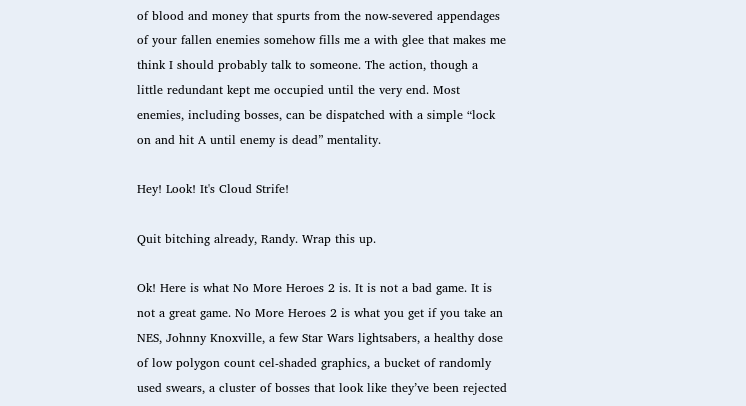of blood and money that spurts from the now-severed appendages of your fallen enemies somehow fills me a with glee that makes me think I should probably talk to someone. The action, though a  little redundant kept me occupied until the very end. Most enemies, including bosses, can be dispatched with a simple “lock on and hit A until enemy is dead” mentality.

Hey! Look! It's Cloud Strife!

Quit bitching already, Randy. Wrap this up.

Ok! Here is what No More Heroes 2 is. It is not a bad game. It is not a great game. No More Heroes 2 is what you get if you take an NES, Johnny Knoxville, a few Star Wars lightsabers, a healthy dose of low polygon count cel-shaded graphics, a bucket of randomly used swears, a cluster of bosses that look like they’ve been rejected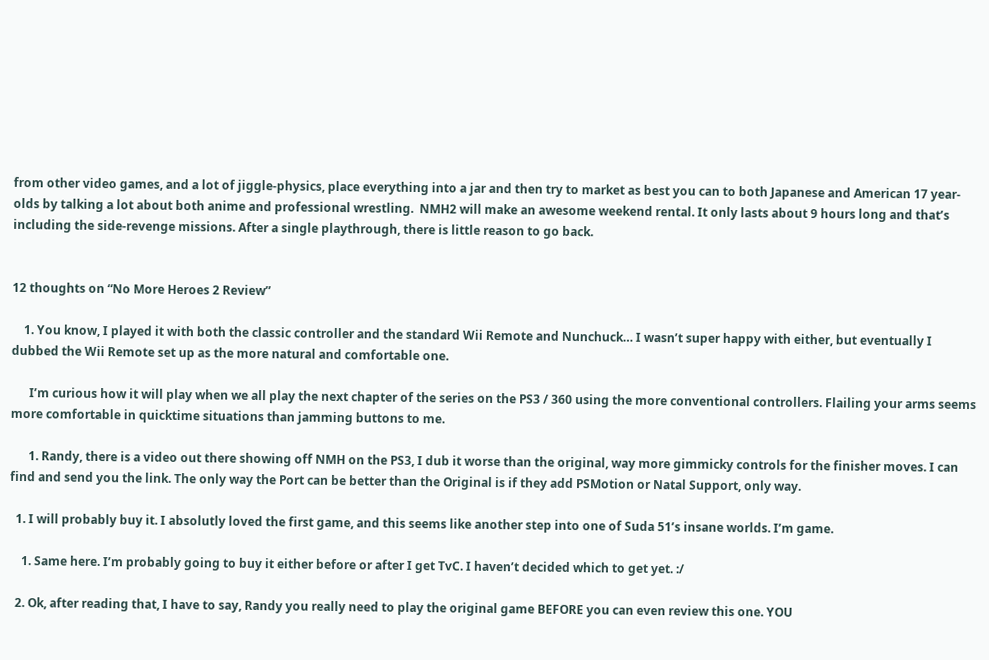from other video games, and a lot of jiggle-physics, place everything into a jar and then try to market as best you can to both Japanese and American 17 year-olds by talking a lot about both anime and professional wrestling.  NMH2 will make an awesome weekend rental. It only lasts about 9 hours long and that’s including the side-revenge missions. After a single playthrough, there is little reason to go back.


12 thoughts on “No More Heroes 2 Review”

    1. You know, I played it with both the classic controller and the standard Wii Remote and Nunchuck… I wasn’t super happy with either, but eventually I dubbed the Wii Remote set up as the more natural and comfortable one.

      I’m curious how it will play when we all play the next chapter of the series on the PS3 / 360 using the more conventional controllers. Flailing your arms seems more comfortable in quicktime situations than jamming buttons to me.

      1. Randy, there is a video out there showing off NMH on the PS3, I dub it worse than the original, way more gimmicky controls for the finisher moves. I can find and send you the link. The only way the Port can be better than the Original is if they add PSMotion or Natal Support, only way.

  1. I will probably buy it. I absolutly loved the first game, and this seems like another step into one of Suda 51’s insane worlds. I’m game.

    1. Same here. I’m probably going to buy it either before or after I get TvC. I haven’t decided which to get yet. :/

  2. Ok, after reading that, I have to say, Randy you really need to play the original game BEFORE you can even review this one. YOU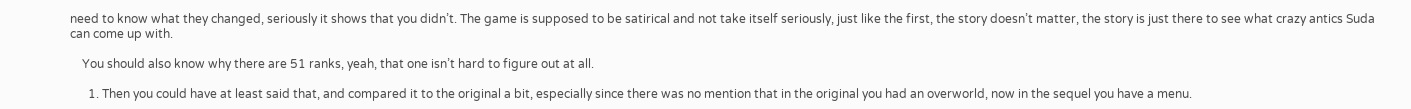need to know what they changed, seriously it shows that you didn’t. The game is supposed to be satirical and not take itself seriously, just like the first, the story doesn’t matter, the story is just there to see what crazy antics Suda can come up with.

    You should also know why there are 51 ranks, yeah, that one isn’t hard to figure out at all.

      1. Then you could have at least said that, and compared it to the original a bit, especially since there was no mention that in the original you had an overworld, now in the sequel you have a menu.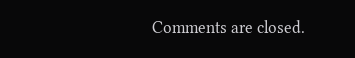Comments are closed.